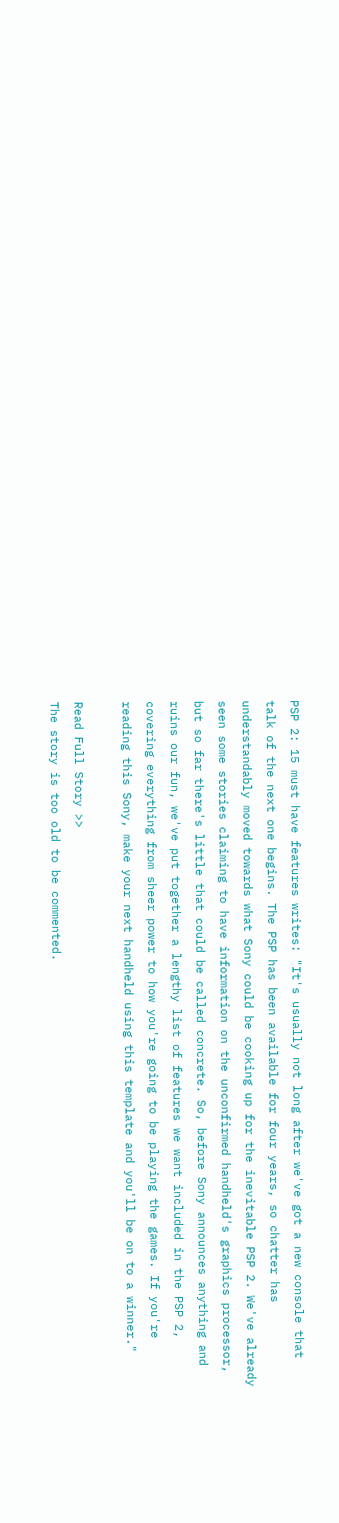PSP 2: 15 must have features writes: "It's usually not long after we've got a new console that talk of the next one begins. The PSP has been available for four years, so chatter has understandably moved towards what Sony could be cooking up for the inevitable PSP 2. We've already seen some stories claiming to have information on the unconfirmed handheld's graphics processor, but so far there's little that could be called concrete. So, before Sony announces anything and ruins our fun, we've put together a lengthy list of features we want included in the PSP 2, covering everything from sheer power to how you're going to be playing the games. If you're reading this Sony, make your next handheld using this template and you'll be on to a winner."

Read Full Story >>
The story is too old to be commented.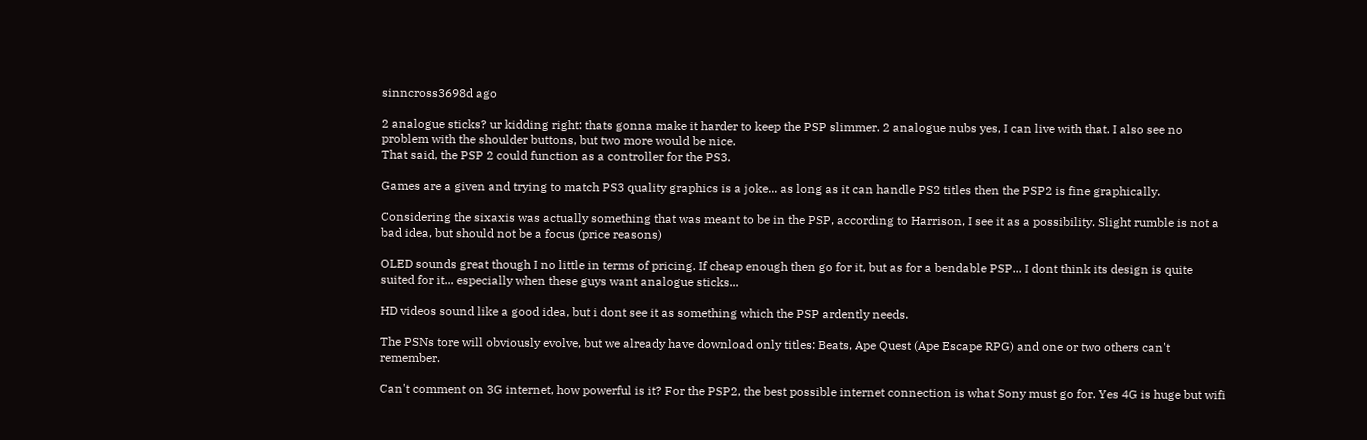sinncross3698d ago

2 analogue sticks? ur kidding right: thats gonna make it harder to keep the PSP slimmer. 2 analogue nubs yes, I can live with that. I also see no problem with the shoulder buttons, but two more would be nice.
That said, the PSP 2 could function as a controller for the PS3.

Games are a given and trying to match PS3 quality graphics is a joke... as long as it can handle PS2 titles then the PSP2 is fine graphically.

Considering the sixaxis was actually something that was meant to be in the PSP, according to Harrison, I see it as a possibility. Slight rumble is not a bad idea, but should not be a focus (price reasons)

OLED sounds great though I no little in terms of pricing. If cheap enough then go for it, but as for a bendable PSP... I dont think its design is quite suited for it... especially when these guys want analogue sticks...

HD videos sound like a good idea, but i dont see it as something which the PSP ardently needs.

The PSNs tore will obviously evolve, but we already have download only titles: Beats, Ape Quest (Ape Escape RPG) and one or two others can't remember.

Can't comment on 3G internet, how powerful is it? For the PSP2, the best possible internet connection is what Sony must go for. Yes 4G is huge but wifi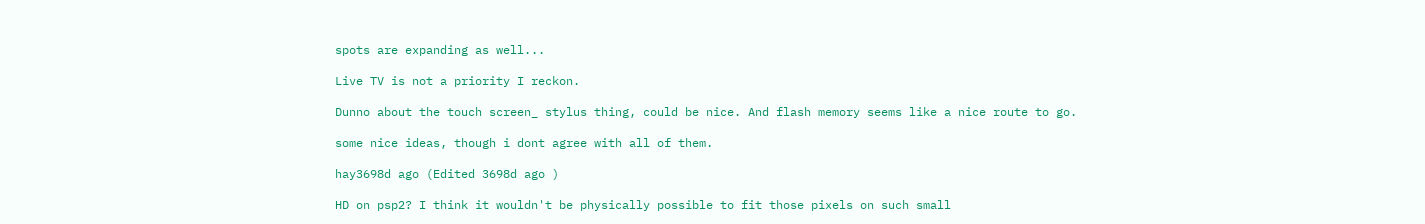spots are expanding as well...

Live TV is not a priority I reckon.

Dunno about the touch screen_ stylus thing, could be nice. And flash memory seems like a nice route to go.

some nice ideas, though i dont agree with all of them.

hay3698d ago (Edited 3698d ago )

HD on psp2? I think it wouldn't be physically possible to fit those pixels on such small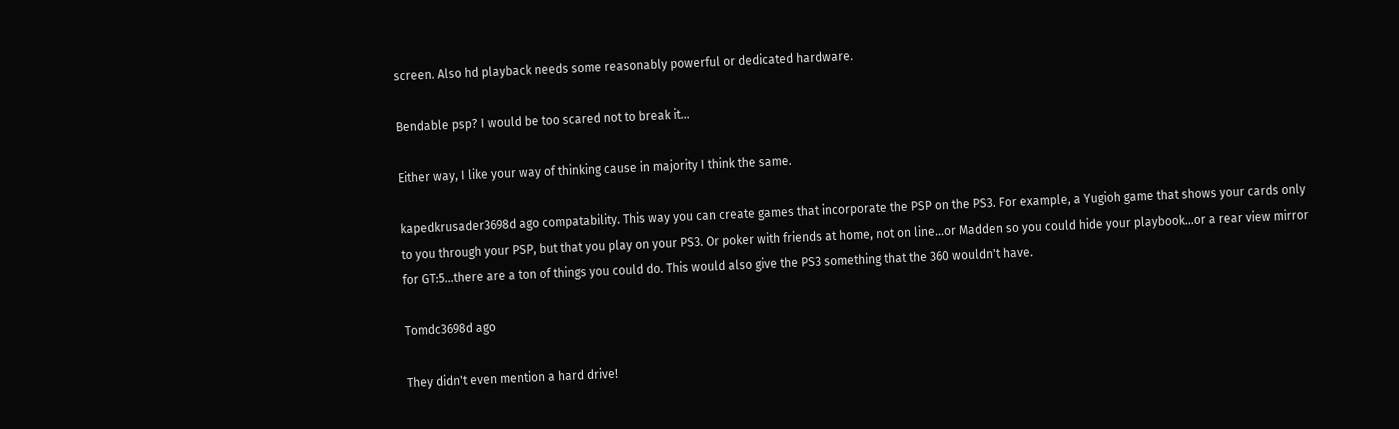screen. Also hd playback needs some reasonably powerful or dedicated hardware.

Bendable psp? I would be too scared not to break it...

Either way, I like your way of thinking cause in majority I think the same.

kapedkrusader3698d ago compatability. This way you can create games that incorporate the PSP on the PS3. For example, a Yugioh game that shows your cards only to you through your PSP, but that you play on your PS3. Or poker with friends at home, not on line...or Madden so you could hide your playbook...or a rear view mirror for GT:5...there are a ton of things you could do. This would also give the PS3 something that the 360 wouldn't have.

Tomdc3698d ago

They didn't even mention a hard drive!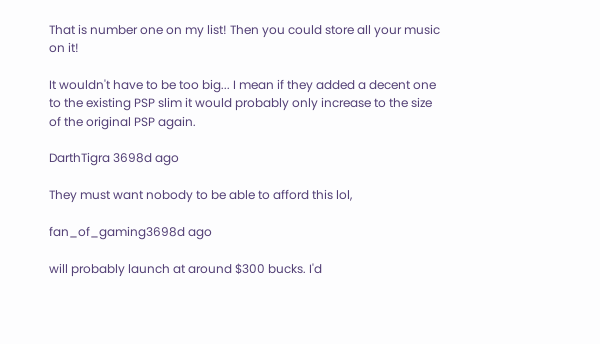That is number one on my list! Then you could store all your music on it!

It wouldn't have to be too big... I mean if they added a decent one to the existing PSP slim it would probably only increase to the size of the original PSP again.

DarthTigra 3698d ago

They must want nobody to be able to afford this lol,

fan_of_gaming3698d ago

will probably launch at around $300 bucks. I'd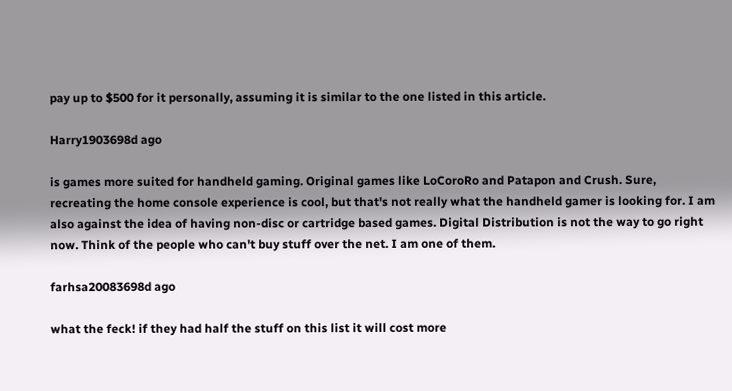pay up to $500 for it personally, assuming it is similar to the one listed in this article.

Harry1903698d ago

is games more suited for handheld gaming. Original games like LoCoroRo and Patapon and Crush. Sure, recreating the home console experience is cool, but that's not really what the handheld gamer is looking for. I am also against the idea of having non-disc or cartridge based games. Digital Distribution is not the way to go right now. Think of the people who can't buy stuff over the net. I am one of them.

farhsa20083698d ago

what the feck! if they had half the stuff on this list it will cost more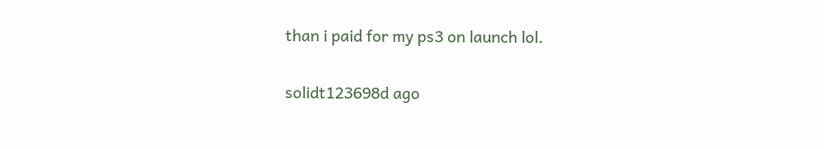than i paid for my ps3 on launch lol.

solidt123698d ago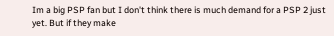Im a big PSP fan but I don't think there is much demand for a PSP 2 just yet. But if they make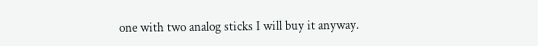one with two analog sticks I will buy it anyway.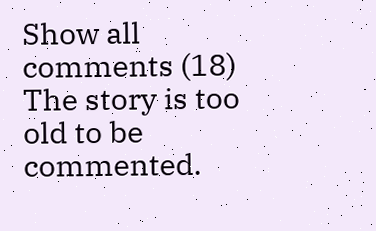Show all comments (18)
The story is too old to be commented.